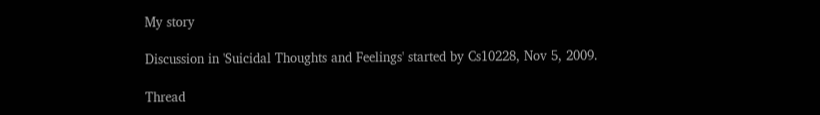My story

Discussion in 'Suicidal Thoughts and Feelings' started by Cs10228, Nov 5, 2009.

Thread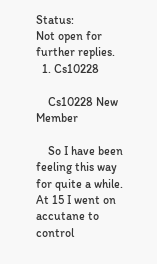Status:
Not open for further replies.
  1. Cs10228

    Cs10228 New Member

    So I have been feeling this way for quite a while. At 15 I went on accutane to control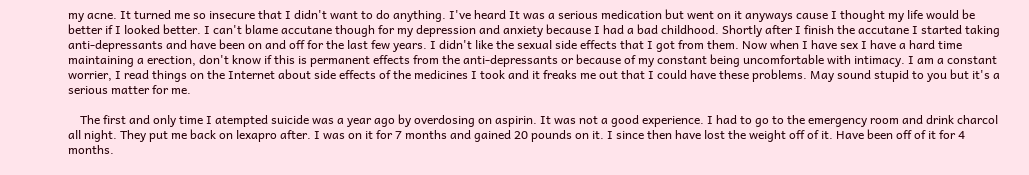my acne. It turned me so insecure that I didn't want to do anything. I've heard It was a serious medication but went on it anyways cause I thought my life would be better if I looked better. I can't blame accutane though for my depression and anxiety because I had a bad childhood. Shortly after I finish the accutane I started taking anti-depressants and have been on and off for the last few years. I didn't like the sexual side effects that I got from them. Now when I have sex I have a hard time maintaining a erection, don't know if this is permanent effects from the anti-depressants or because of my constant being uncomfortable with intimacy. I am a constant worrier, I read things on the Internet about side effects of the medicines I took and it freaks me out that I could have these problems. May sound stupid to you but it's a serious matter for me.

    The first and only time I atempted suicide was a year ago by overdosing on aspirin. It was not a good experience. I had to go to the emergency room and drink charcol all night. They put me back on lexapro after. I was on it for 7 months and gained 20 pounds on it. I since then have lost the weight off of it. Have been off of it for 4 months.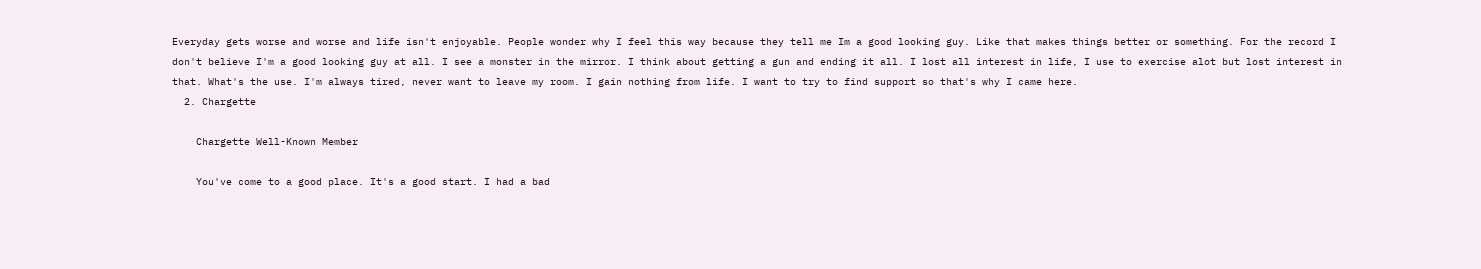Everyday gets worse and worse and life isn't enjoyable. People wonder why I feel this way because they tell me Im a good looking guy. Like that makes things better or something. For the record I don't believe I'm a good looking guy at all. I see a monster in the mirror. I think about getting a gun and ending it all. I lost all interest in life, I use to exercise alot but lost interest in that. What's the use. I'm always tired, never want to leave my room. I gain nothing from life. I want to try to find support so that's why I came here.
  2. Chargette

    Chargette Well-Known Member

    You've come to a good place. It's a good start. I had a bad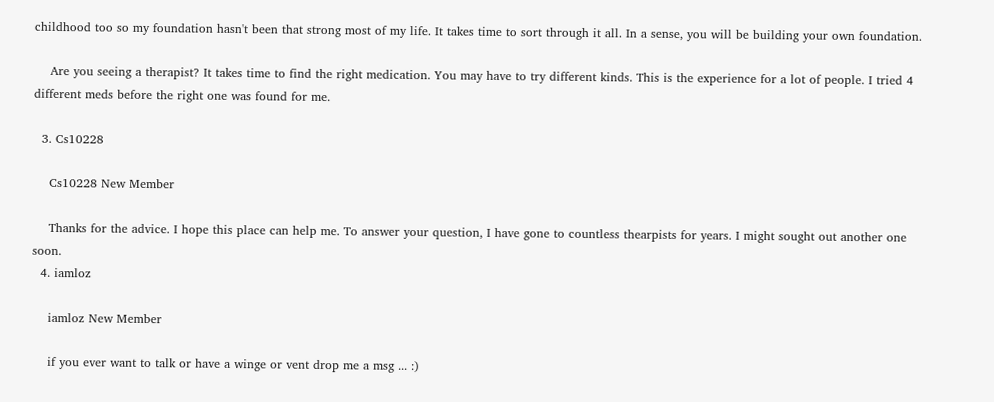childhood too so my foundation hasn't been that strong most of my life. It takes time to sort through it all. In a sense, you will be building your own foundation.

    Are you seeing a therapist? It takes time to find the right medication. You may have to try different kinds. This is the experience for a lot of people. I tried 4 different meds before the right one was found for me.

  3. Cs10228

    Cs10228 New Member

    Thanks for the advice. I hope this place can help me. To answer your question, I have gone to countless thearpists for years. I might sought out another one soon.
  4. iamloz

    iamloz New Member

    if you ever want to talk or have a winge or vent drop me a msg ... :)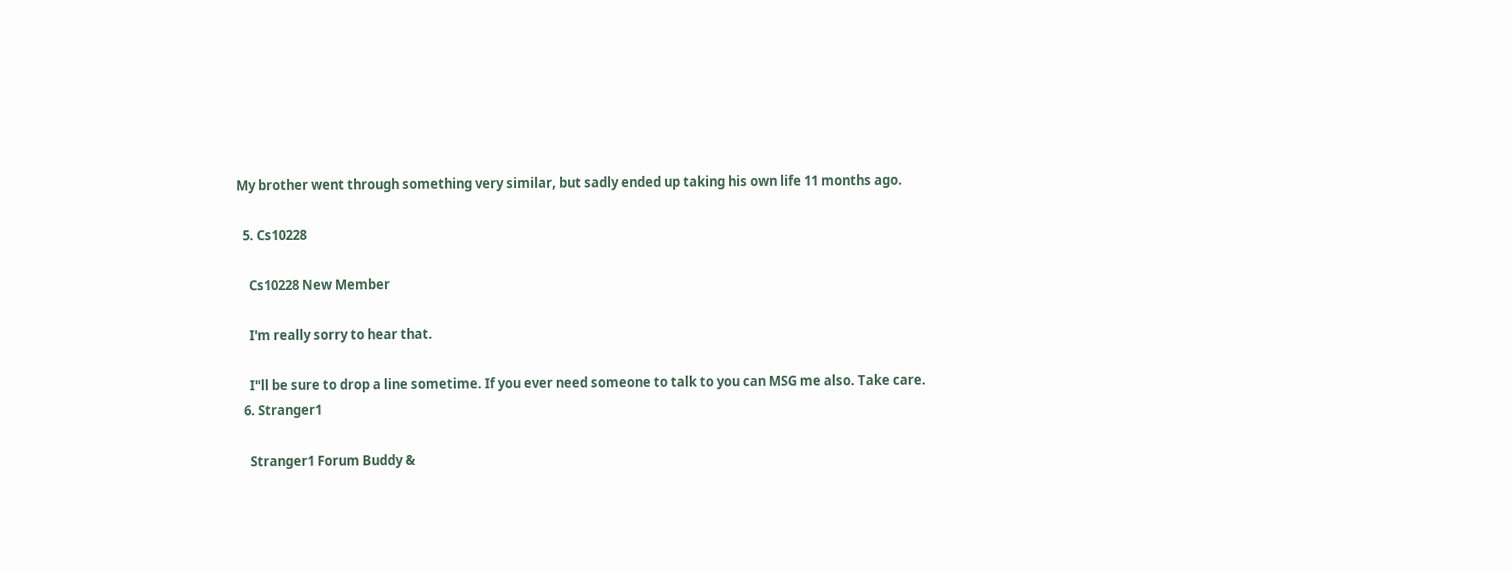My brother went through something very similar, but sadly ended up taking his own life 11 months ago.

  5. Cs10228

    Cs10228 New Member

    I'm really sorry to hear that.

    I"ll be sure to drop a line sometime. If you ever need someone to talk to you can MSG me also. Take care.
  6. Stranger1

    Stranger1 Forum Buddy &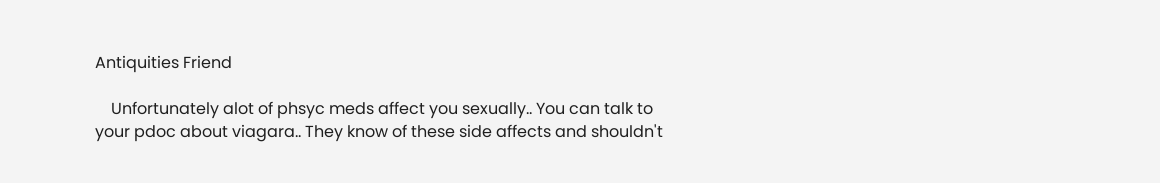Antiquities Friend

    Unfortunately alot of phsyc meds affect you sexually.. You can talk to your pdoc about viagara.. They know of these side affects and shouldn't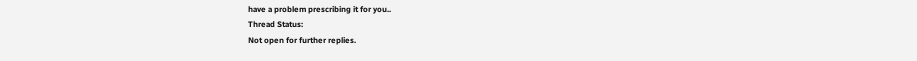have a problem prescribing it for you..
Thread Status:
Not open for further replies.